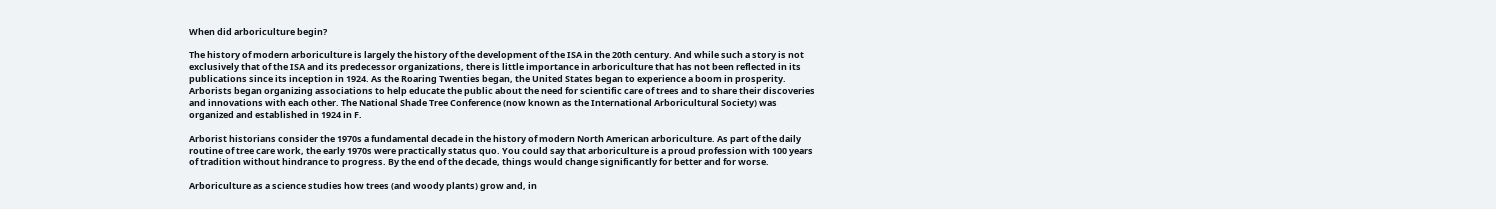When did arboriculture begin?

The history of modern arboriculture is largely the history of the development of the ISA in the 20th century. And while such a story is not exclusively that of the ISA and its predecessor organizations, there is little importance in arboriculture that has not been reflected in its publications since its inception in 1924. As the Roaring Twenties began, the United States began to experience a boom in prosperity. Arborists began organizing associations to help educate the public about the need for scientific care of trees and to share their discoveries and innovations with each other. The National Shade Tree Conference (now known as the International Arboricultural Society) was organized and established in 1924 in F.

Arborist historians consider the 1970s a fundamental decade in the history of modern North American arboriculture. As part of the daily routine of tree care work, the early 1970s were practically status quo. You could say that arboriculture is a proud profession with 100 years of tradition without hindrance to progress. By the end of the decade, things would change significantly for better and for worse.

Arboriculture as a science studies how trees (and woody plants) grow and, in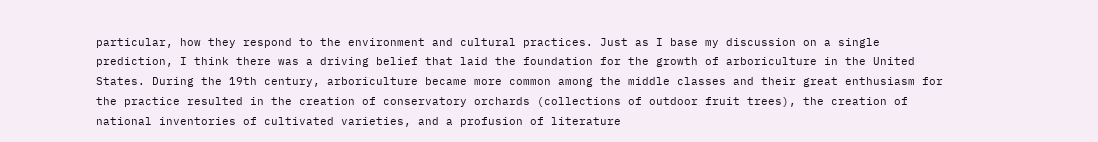particular, how they respond to the environment and cultural practices. Just as I base my discussion on a single prediction, I think there was a driving belief that laid the foundation for the growth of arboriculture in the United States. During the 19th century, arboriculture became more common among the middle classes and their great enthusiasm for the practice resulted in the creation of conservatory orchards (collections of outdoor fruit trees), the creation of national inventories of cultivated varieties, and a profusion of literature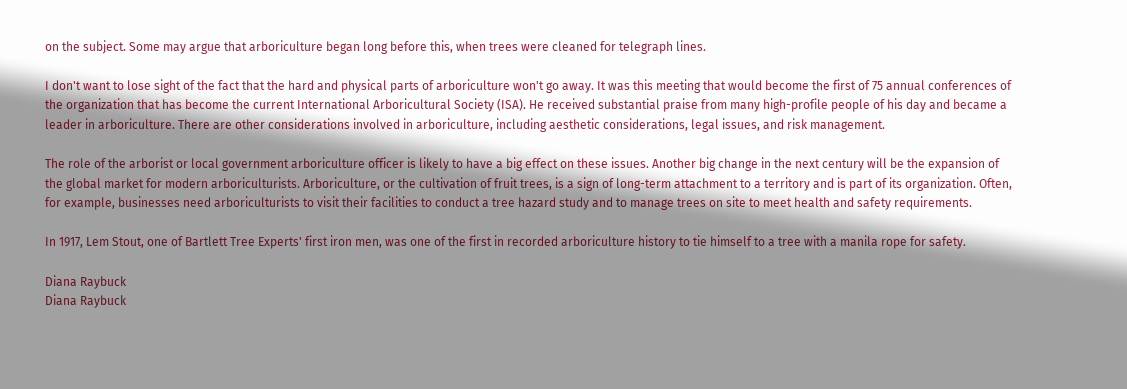on the subject. Some may argue that arboriculture began long before this, when trees were cleaned for telegraph lines.

I don't want to lose sight of the fact that the hard and physical parts of arboriculture won't go away. It was this meeting that would become the first of 75 annual conferences of the organization that has become the current International Arboricultural Society (ISA). He received substantial praise from many high-profile people of his day and became a leader in arboriculture. There are other considerations involved in arboriculture, including aesthetic considerations, legal issues, and risk management.

The role of the arborist or local government arboriculture officer is likely to have a big effect on these issues. Another big change in the next century will be the expansion of the global market for modern arboriculturists. Arboriculture, or the cultivation of fruit trees, is a sign of long-term attachment to a territory and is part of its organization. Often, for example, businesses need arboriculturists to visit their facilities to conduct a tree hazard study and to manage trees on site to meet health and safety requirements.

In 1917, Lem Stout, one of Bartlett Tree Experts' first iron men, was one of the first in recorded arboriculture history to tie himself to a tree with a manila rope for safety.

Diana Raybuck
Diana Raybuck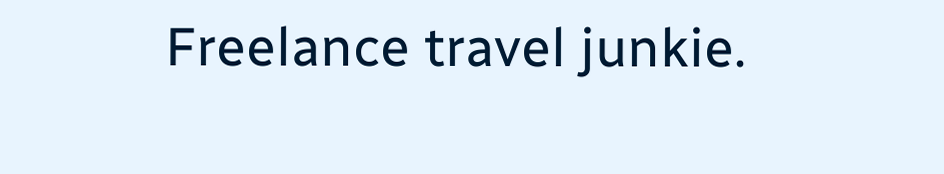Freelance travel junkie.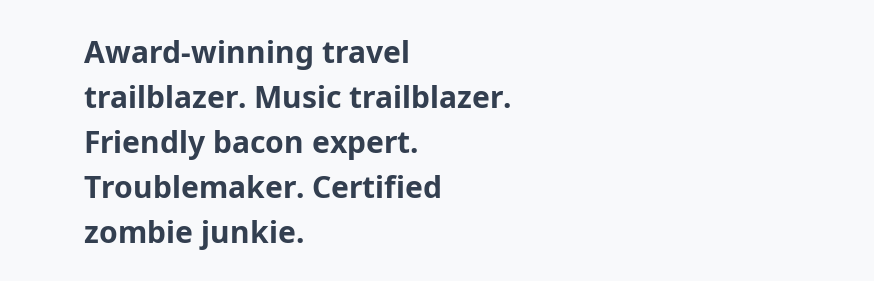Award-winning travel trailblazer. Music trailblazer. Friendly bacon expert. Troublemaker. Certified zombie junkie.